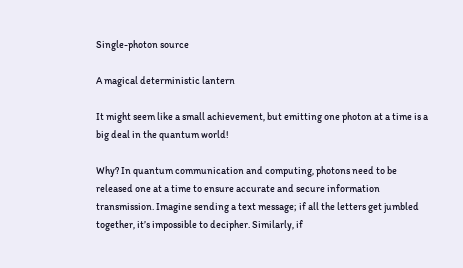Single-photon source

A magical deterministic lantern

It might seem like a small achievement, but emitting one photon at a time is a big deal in the quantum world!

Why? In quantum communication and computing, photons need to be released one at a time to ensure accurate and secure information transmission. Imagine sending a text message; if all the letters get jumbled together, it’s impossible to decipher. Similarly, if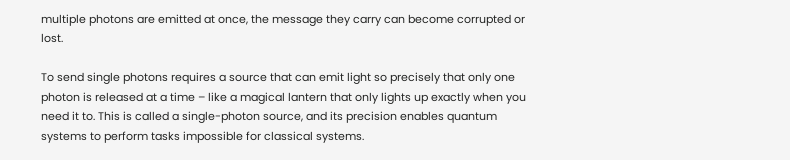multiple photons are emitted at once, the message they carry can become corrupted or lost.

To send single photons requires a source that can emit light so precisely that only one photon is released at a time – like a magical lantern that only lights up exactly when you need it to. This is called a single-photon source, and its precision enables quantum systems to perform tasks impossible for classical systems.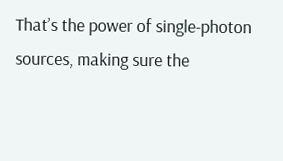That’s the power of single-photon sources, making sure the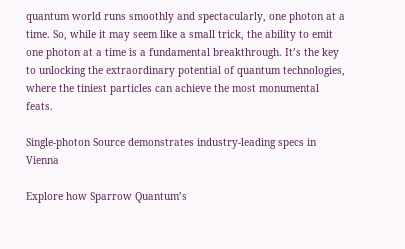quantum world runs smoothly and spectacularly, one photon at a time. So, while it may seem like a small trick, the ability to emit one photon at a time is a fundamental breakthrough. It’s the key to unlocking the extraordinary potential of quantum technologies, where the tiniest particles can achieve the most monumental feats.

Single-photon Source demonstrates industry-leading specs in Vienna

Explore how Sparrow Quantum’s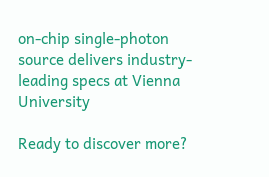on-chip single-photon source delivers industry-leading specs at Vienna University

Ready to discover more?